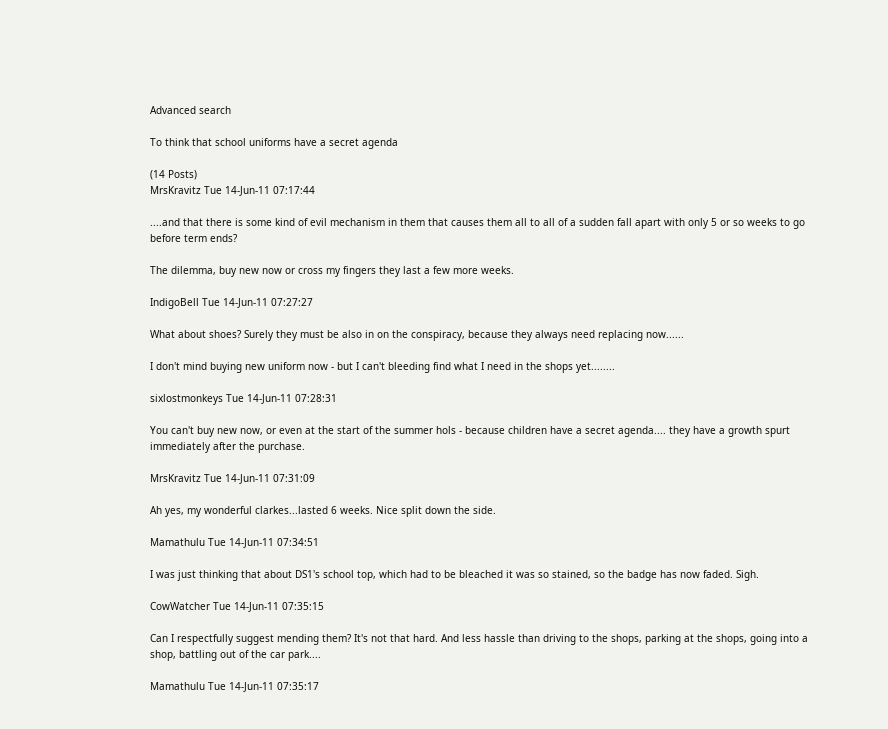Advanced search

To think that school uniforms have a secret agenda

(14 Posts)
MrsKravitz Tue 14-Jun-11 07:17:44

....and that there is some kind of evil mechanism in them that causes them all to all of a sudden fall apart with only 5 or so weeks to go before term ends?

The dilemma, buy new now or cross my fingers they last a few more weeks.

IndigoBell Tue 14-Jun-11 07:27:27

What about shoes? Surely they must be also in on the conspiracy, because they always need replacing now......

I don't mind buying new uniform now - but I can't bleeding find what I need in the shops yet........

sixlostmonkeys Tue 14-Jun-11 07:28:31

You can't buy new now, or even at the start of the summer hols - because children have a secret agenda.... they have a growth spurt immediately after the purchase.

MrsKravitz Tue 14-Jun-11 07:31:09

Ah yes, my wonderful clarkes...lasted 6 weeks. Nice split down the side.

Mamathulu Tue 14-Jun-11 07:34:51

I was just thinking that about DS1's school top, which had to be bleached it was so stained, so the badge has now faded. Sigh.

CowWatcher Tue 14-Jun-11 07:35:15

Can I respectfully suggest mending them? It's not that hard. And less hassle than driving to the shops, parking at the shops, going into a shop, battling out of the car park....

Mamathulu Tue 14-Jun-11 07:35:17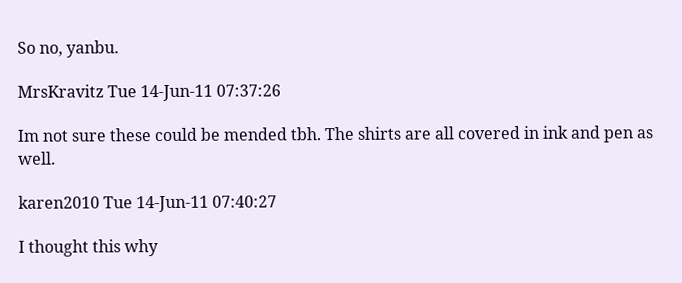So no, yanbu.

MrsKravitz Tue 14-Jun-11 07:37:26

Im not sure these could be mended tbh. The shirts are all covered in ink and pen as well.

karen2010 Tue 14-Jun-11 07:40:27

I thought this why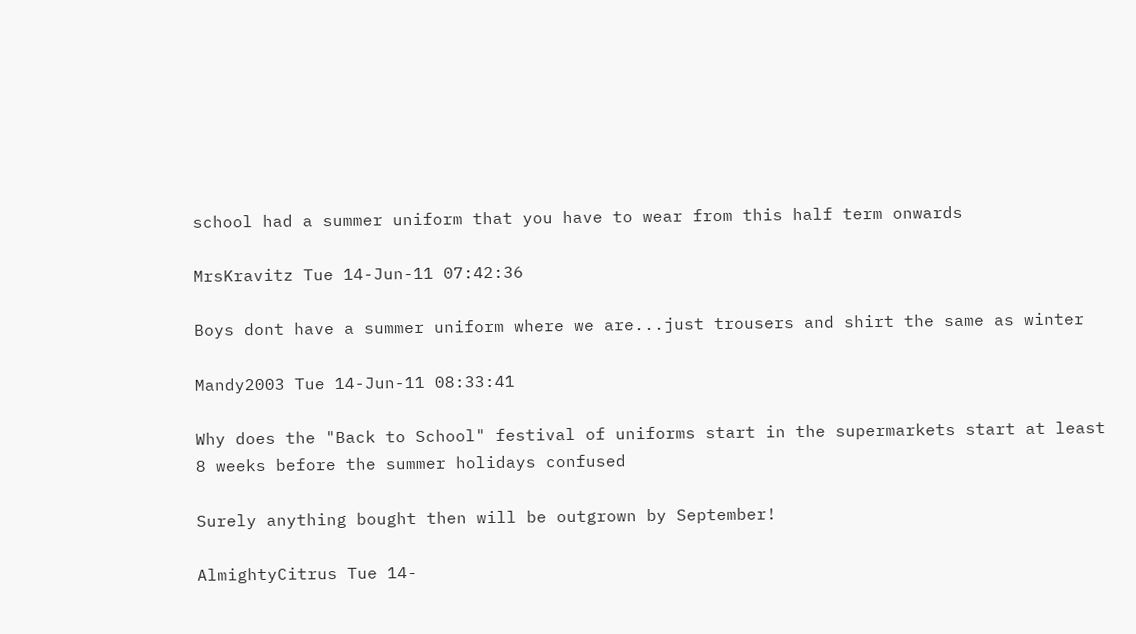school had a summer uniform that you have to wear from this half term onwards

MrsKravitz Tue 14-Jun-11 07:42:36

Boys dont have a summer uniform where we are...just trousers and shirt the same as winter

Mandy2003 Tue 14-Jun-11 08:33:41

Why does the "Back to School" festival of uniforms start in the supermarkets start at least 8 weeks before the summer holidays confused

Surely anything bought then will be outgrown by September!

AlmightyCitrus Tue 14-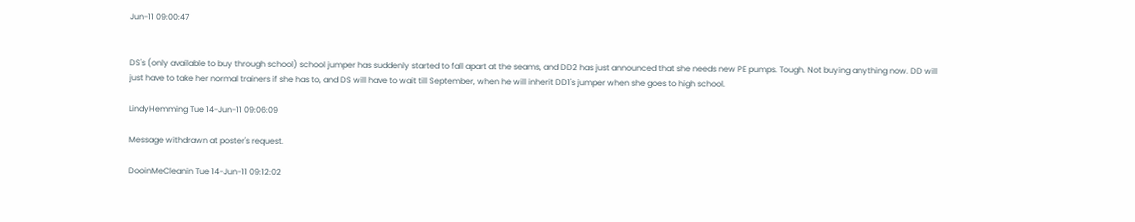Jun-11 09:00:47


DS's (only available to buy through school) school jumper has suddenly started to fall apart at the seams, and DD2 has just announced that she needs new PE pumps. Tough. Not buying anything now. DD will just have to take her normal trainers if she has to, and DS will have to wait till September, when he will inherit DD1's jumper when she goes to high school.

LindyHemming Tue 14-Jun-11 09:06:09

Message withdrawn at poster's request.

DooinMeCleanin Tue 14-Jun-11 09:12:02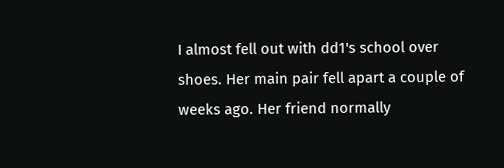I almost fell out with dd1's school over shoes. Her main pair fell apart a couple of weeks ago. Her friend normally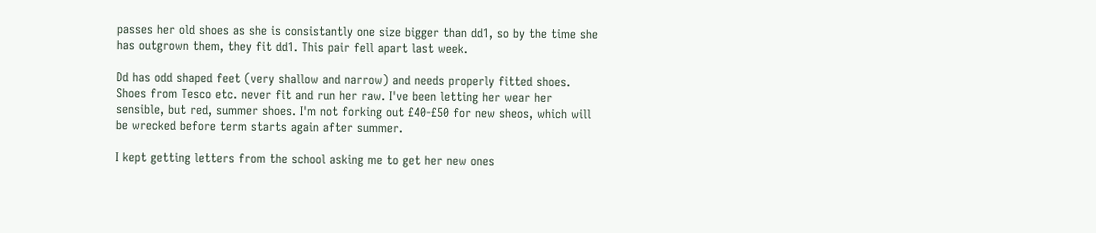passes her old shoes as she is consistantly one size bigger than dd1, so by the time she has outgrown them, they fit dd1. This pair fell apart last week.

Dd has odd shaped feet (very shallow and narrow) and needs properly fitted shoes. Shoes from Tesco etc. never fit and run her raw. I've been letting her wear her sensible, but red, summer shoes. I'm not forking out £40-£50 for new sheos, which will be wrecked before term starts again after summer.

I kept getting letters from the school asking me to get her new ones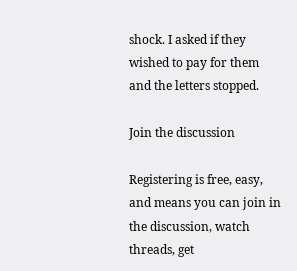shock. I asked if they wished to pay for them and the letters stopped.

Join the discussion

Registering is free, easy, and means you can join in the discussion, watch threads, get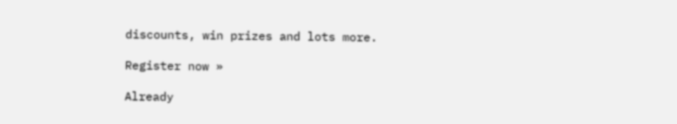discounts, win prizes and lots more.

Register now »

Already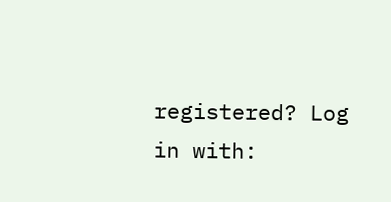registered? Log in with: